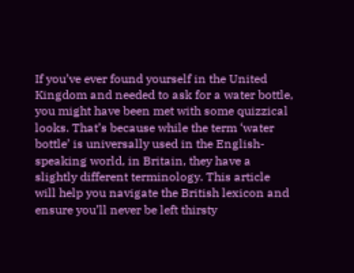If you’ve ever found yourself in the United Kingdom and needed to ask for a water bottle, you might have been met with some quizzical looks. That’s because while the term ‘water bottle’ is universally used in the English-speaking world, in Britain, they have a slightly different terminology. This article will help you navigate the British lexicon and ensure you’ll never be left thirsty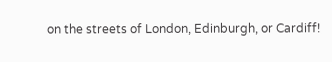on the streets of London, Edinburgh, or Cardiff!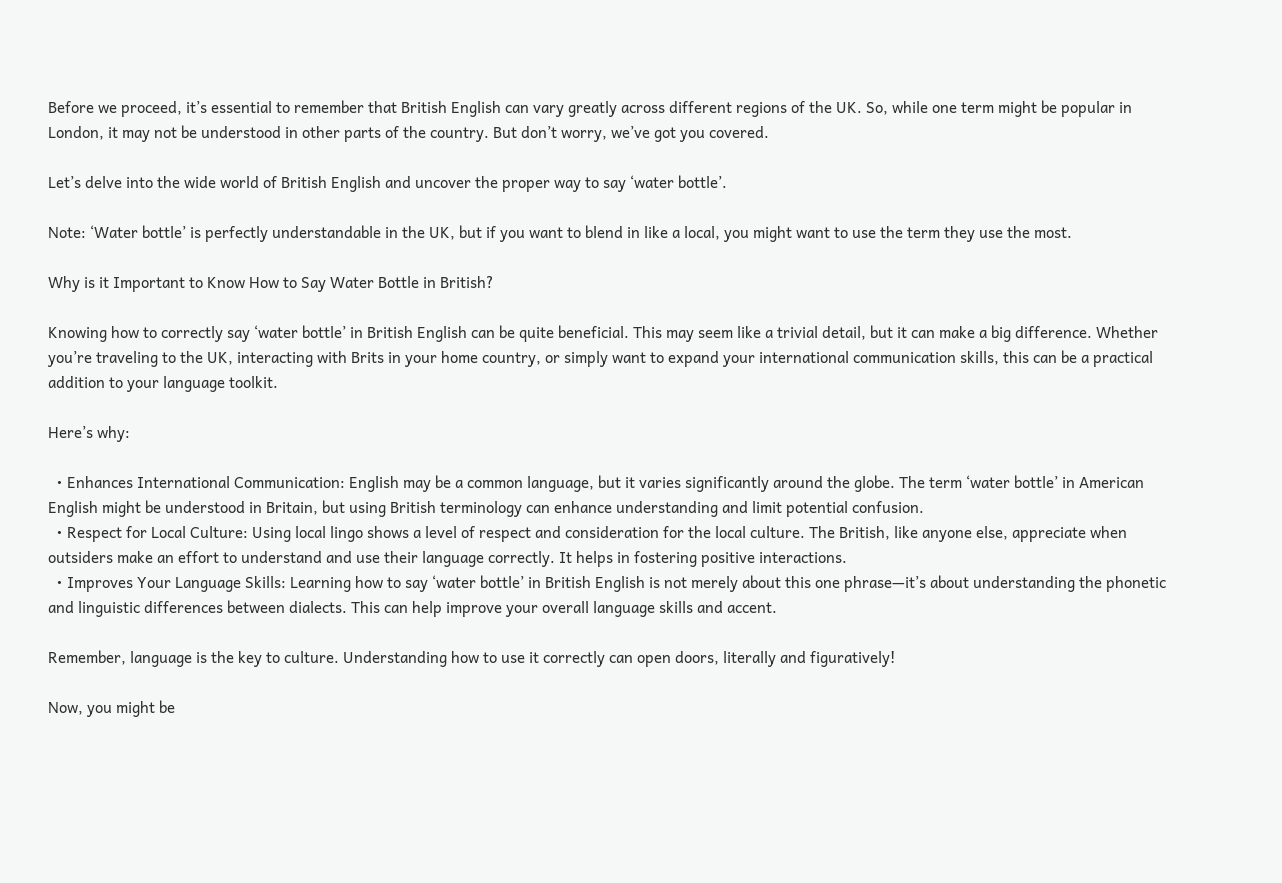Before we proceed, it’s essential to remember that British English can vary greatly across different regions of the UK. So, while one term might be popular in London, it may not be understood in other parts of the country. But don’t worry, we’ve got you covered.

Let’s delve into the wide world of British English and uncover the proper way to say ‘water bottle’.

Note: ‘Water bottle’ is perfectly understandable in the UK, but if you want to blend in like a local, you might want to use the term they use the most.

Why is it Important to Know How to Say Water Bottle in British?

Knowing how to correctly say ‘water bottle’ in British English can be quite beneficial. This may seem like a trivial detail, but it can make a big difference. Whether you’re traveling to the UK, interacting with Brits in your home country, or simply want to expand your international communication skills, this can be a practical addition to your language toolkit.

Here’s why:

  • Enhances International Communication: English may be a common language, but it varies significantly around the globe. The term ‘water bottle’ in American English might be understood in Britain, but using British terminology can enhance understanding and limit potential confusion.
  • Respect for Local Culture: Using local lingo shows a level of respect and consideration for the local culture. The British, like anyone else, appreciate when outsiders make an effort to understand and use their language correctly. It helps in fostering positive interactions.
  • Improves Your Language Skills: Learning how to say ‘water bottle’ in British English is not merely about this one phrase—it’s about understanding the phonetic and linguistic differences between dialects. This can help improve your overall language skills and accent.

Remember, language is the key to culture. Understanding how to use it correctly can open doors, literally and figuratively!

Now, you might be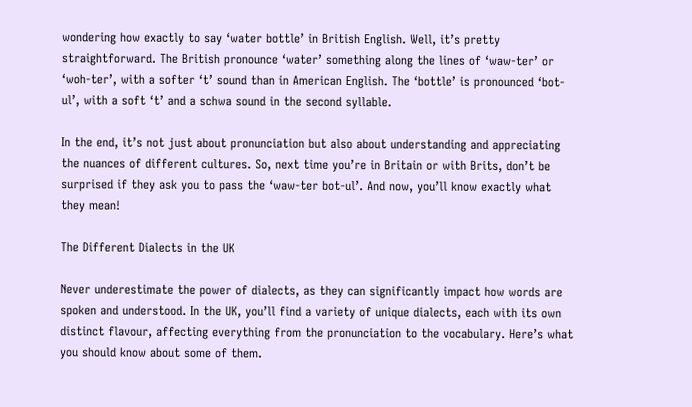wondering how exactly to say ‘water bottle’ in British English. Well, it’s pretty straightforward. The British pronounce ‘water’ something along the lines of ‘waw-ter’ or ‘woh-ter’, with a softer ‘t’ sound than in American English. The ‘bottle’ is pronounced ‘bot-ul’, with a soft ‘t’ and a schwa sound in the second syllable.

In the end, it’s not just about pronunciation but also about understanding and appreciating the nuances of different cultures. So, next time you’re in Britain or with Brits, don’t be surprised if they ask you to pass the ‘waw-ter bot-ul’. And now, you’ll know exactly what they mean!

The Different Dialects in the UK

Never underestimate the power of dialects, as they can significantly impact how words are spoken and understood. In the UK, you’ll find a variety of unique dialects, each with its own distinct flavour, affecting everything from the pronunciation to the vocabulary. Here’s what you should know about some of them.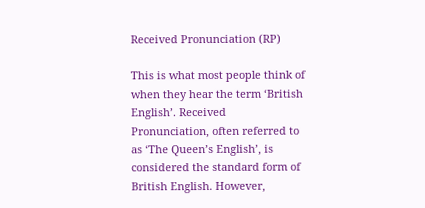Received Pronunciation (RP)

This is what most people think of when they hear the term ‘British English’. Received Pronunciation, often referred to as ‘The Queen’s English’, is considered the standard form of British English. However,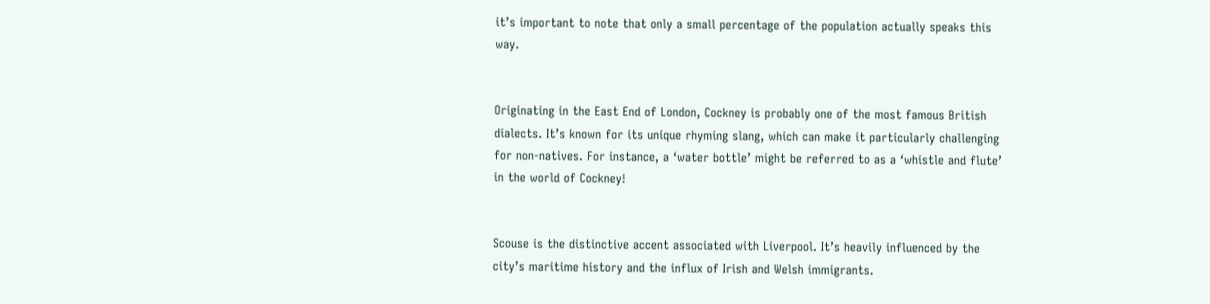it’s important to note that only a small percentage of the population actually speaks this way.


Originating in the East End of London, Cockney is probably one of the most famous British dialects. It’s known for its unique rhyming slang, which can make it particularly challenging for non-natives. For instance, a ‘water bottle’ might be referred to as a ‘whistle and flute’ in the world of Cockney!


Scouse is the distinctive accent associated with Liverpool. It’s heavily influenced by the city’s maritime history and the influx of Irish and Welsh immigrants.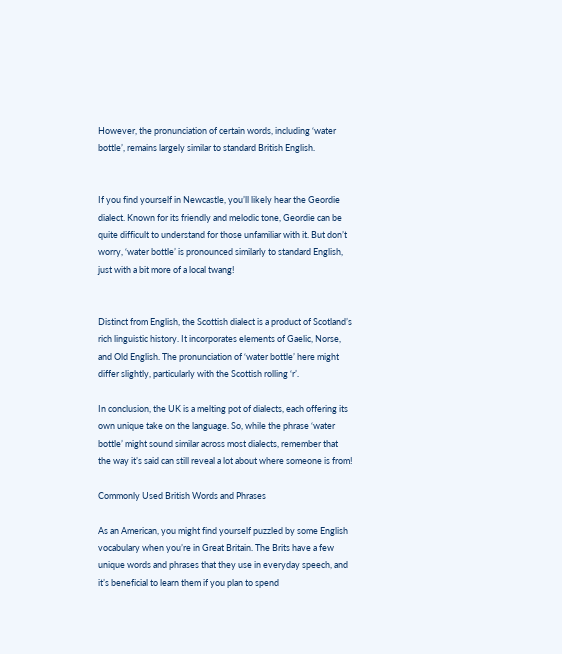However, the pronunciation of certain words, including ‘water bottle’, remains largely similar to standard British English.


If you find yourself in Newcastle, you’ll likely hear the Geordie dialect. Known for its friendly and melodic tone, Geordie can be quite difficult to understand for those unfamiliar with it. But don’t worry, ‘water bottle’ is pronounced similarly to standard English, just with a bit more of a local twang!


Distinct from English, the Scottish dialect is a product of Scotland’s rich linguistic history. It incorporates elements of Gaelic, Norse, and Old English. The pronunciation of ‘water bottle’ here might differ slightly, particularly with the Scottish rolling ‘r’.

In conclusion, the UK is a melting pot of dialects, each offering its own unique take on the language. So, while the phrase ‘water bottle’ might sound similar across most dialects, remember that the way it’s said can still reveal a lot about where someone is from!

Commonly Used British Words and Phrases

As an American, you might find yourself puzzled by some English vocabulary when you’re in Great Britain. The Brits have a few unique words and phrases that they use in everyday speech, and it’s beneficial to learn them if you plan to spend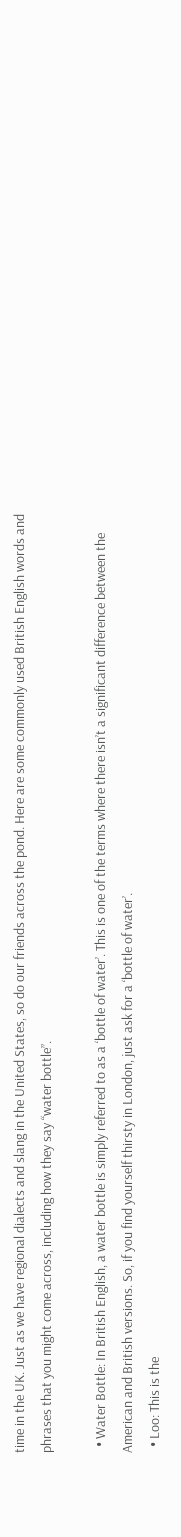time in the UK. Just as we have regional dialects and slang in the United States, so do our friends across the pond. Here are some commonly used British English words and phrases that you might come across, including how they say “water bottle”.

  • Water Bottle: In British English, a water bottle is simply referred to as a ‘bottle of water’. This is one of the terms where there isn’t a significant difference between the American and British versions. So, if you find yourself thirsty in London, just ask for a ‘bottle of water’.
  • Loo: This is the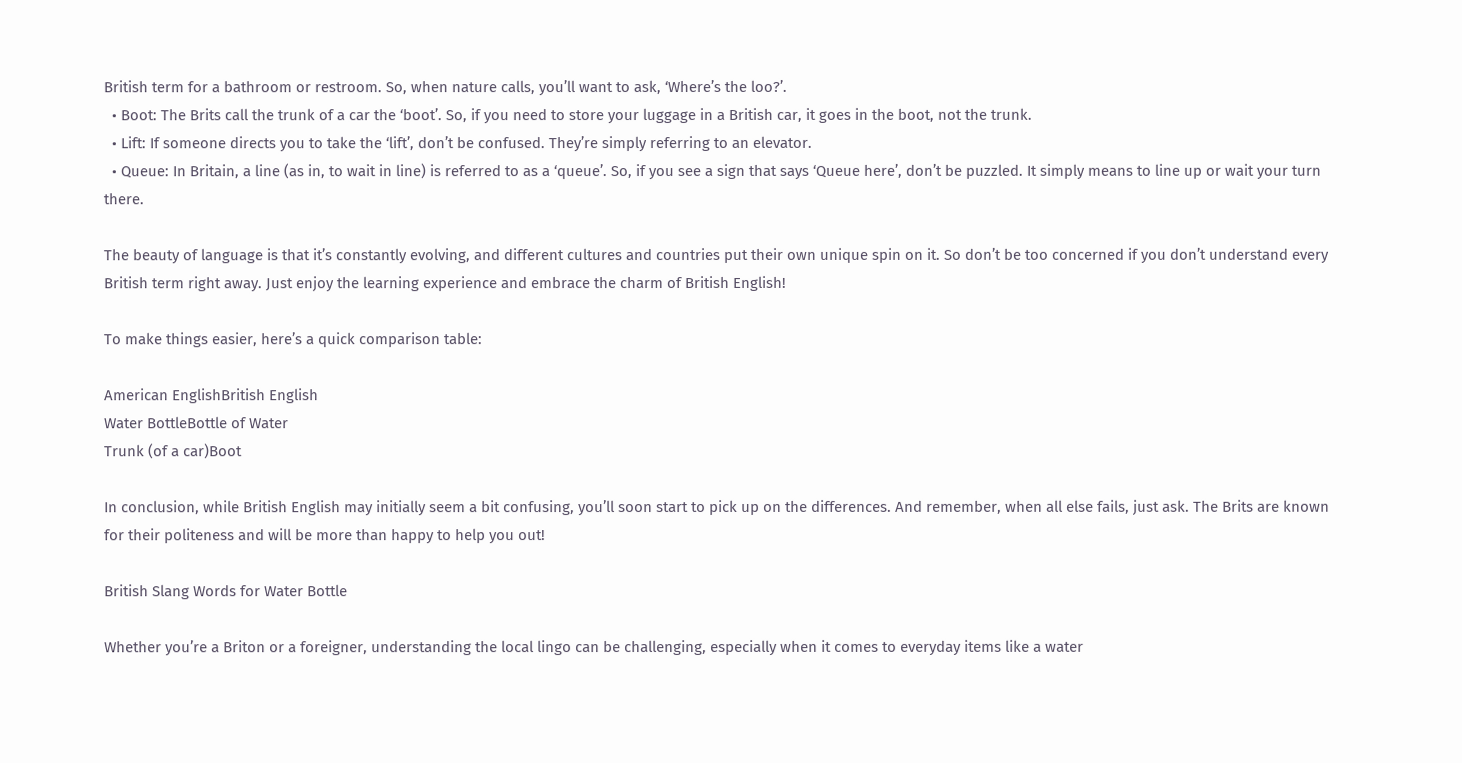British term for a bathroom or restroom. So, when nature calls, you’ll want to ask, ‘Where’s the loo?’.
  • Boot: The Brits call the trunk of a car the ‘boot’. So, if you need to store your luggage in a British car, it goes in the boot, not the trunk.
  • Lift: If someone directs you to take the ‘lift’, don’t be confused. They’re simply referring to an elevator.
  • Queue: In Britain, a line (as in, to wait in line) is referred to as a ‘queue’. So, if you see a sign that says ‘Queue here’, don’t be puzzled. It simply means to line up or wait your turn there.

The beauty of language is that it’s constantly evolving, and different cultures and countries put their own unique spin on it. So don’t be too concerned if you don’t understand every British term right away. Just enjoy the learning experience and embrace the charm of British English!

To make things easier, here’s a quick comparison table:

American EnglishBritish English
Water BottleBottle of Water
Trunk (of a car)Boot

In conclusion, while British English may initially seem a bit confusing, you’ll soon start to pick up on the differences. And remember, when all else fails, just ask. The Brits are known for their politeness and will be more than happy to help you out!

British Slang Words for Water Bottle

Whether you’re a Briton or a foreigner, understanding the local lingo can be challenging, especially when it comes to everyday items like a water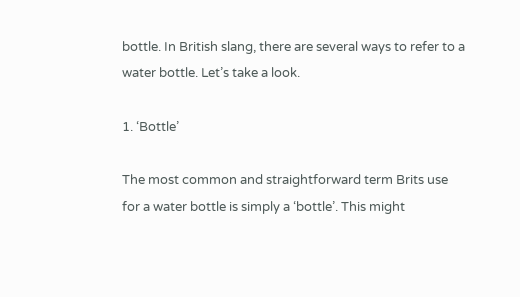bottle. In British slang, there are several ways to refer to a water bottle. Let’s take a look.

1. ‘Bottle’

The most common and straightforward term Brits use for a water bottle is simply a ‘bottle’. This might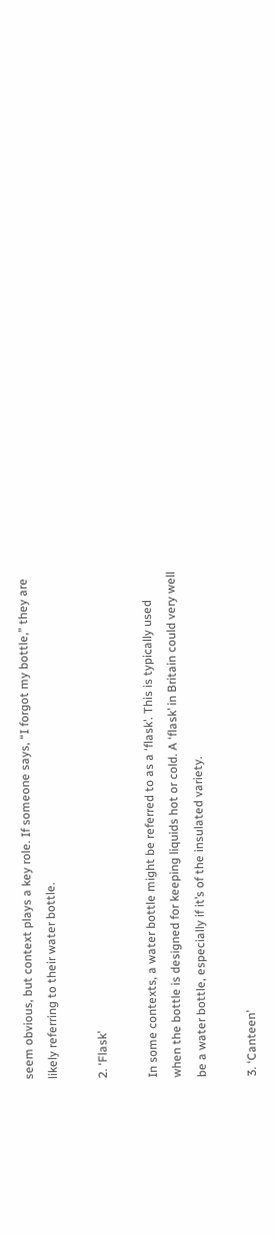seem obvious, but context plays a key role. If someone says, “I forgot my bottle,” they are likely referring to their water bottle.

2. ‘Flask’

In some contexts, a water bottle might be referred to as a ‘flask’. This is typically used when the bottle is designed for keeping liquids hot or cold. A ‘flask’ in Britain could very well be a water bottle, especially if it’s of the insulated variety.

3. ‘Canteen’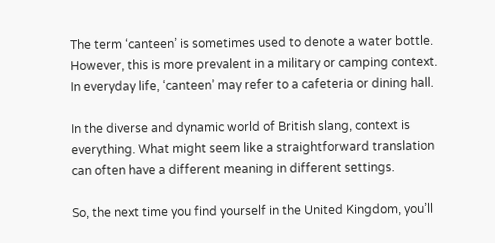The term ‘canteen’ is sometimes used to denote a water bottle. However, this is more prevalent in a military or camping context. In everyday life, ‘canteen’ may refer to a cafeteria or dining hall.

In the diverse and dynamic world of British slang, context is everything. What might seem like a straightforward translation can often have a different meaning in different settings.

So, the next time you find yourself in the United Kingdom, you’ll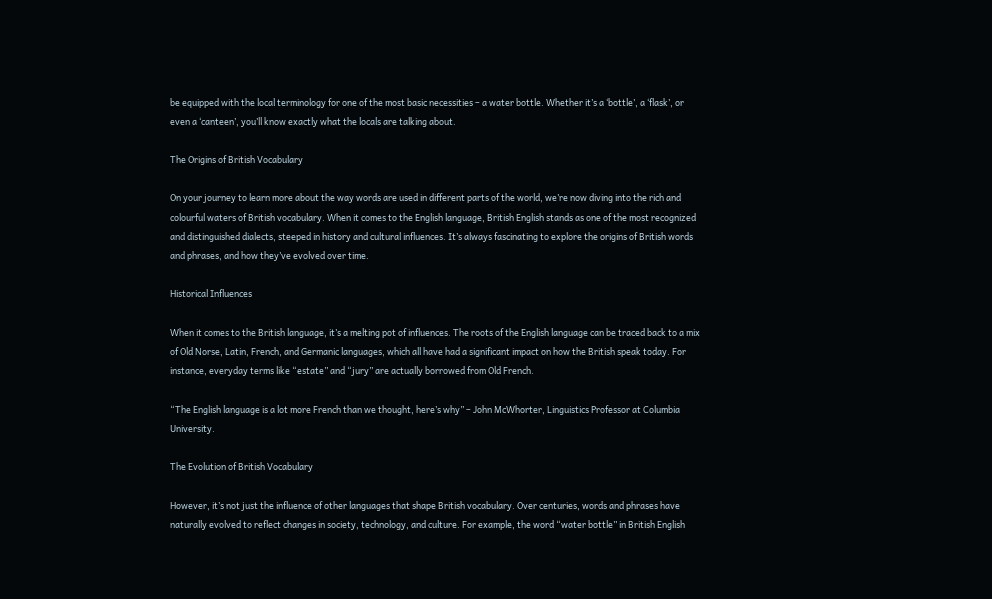be equipped with the local terminology for one of the most basic necessities – a water bottle. Whether it’s a ‘bottle’, a ‘flask’, or even a ‘canteen’, you’ll know exactly what the locals are talking about.

The Origins of British Vocabulary

On your journey to learn more about the way words are used in different parts of the world, we’re now diving into the rich and colourful waters of British vocabulary. When it comes to the English language, British English stands as one of the most recognized and distinguished dialects, steeped in history and cultural influences. It’s always fascinating to explore the origins of British words and phrases, and how they’ve evolved over time.

Historical Influences

When it comes to the British language, it’s a melting pot of influences. The roots of the English language can be traced back to a mix of Old Norse, Latin, French, and Germanic languages, which all have had a significant impact on how the British speak today. For instance, everyday terms like “estate” and “jury” are actually borrowed from Old French.

“The English language is a lot more French than we thought, here’s why” – John McWhorter, Linguistics Professor at Columbia University.

The Evolution of British Vocabulary

However, it’s not just the influence of other languages that shape British vocabulary. Over centuries, words and phrases have naturally evolved to reflect changes in society, technology, and culture. For example, the word “water bottle” in British English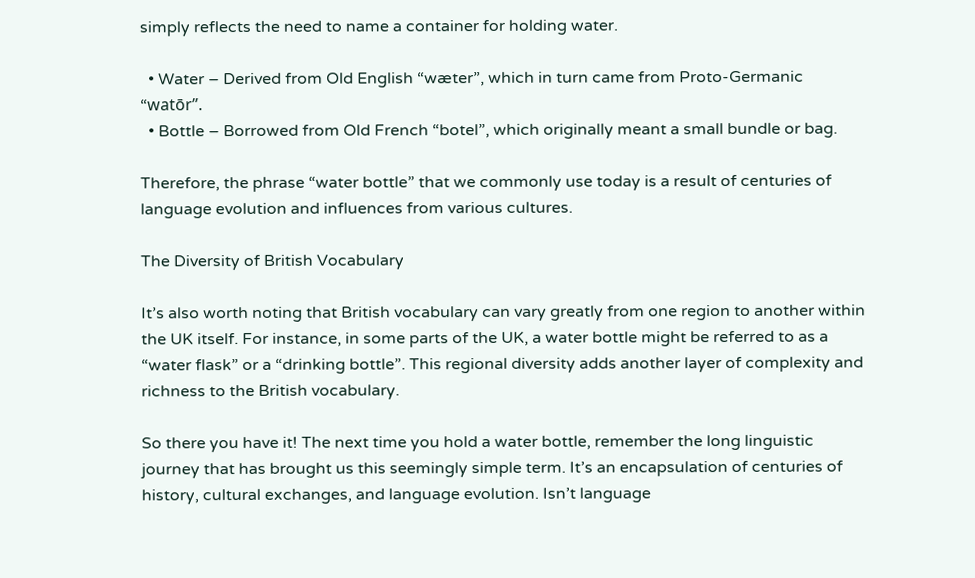simply reflects the need to name a container for holding water.

  • Water – Derived from Old English “wæter”, which in turn came from Proto-Germanic “watōr”.
  • Bottle – Borrowed from Old French “botel”, which originally meant a small bundle or bag.

Therefore, the phrase “water bottle” that we commonly use today is a result of centuries of language evolution and influences from various cultures.

The Diversity of British Vocabulary

It’s also worth noting that British vocabulary can vary greatly from one region to another within the UK itself. For instance, in some parts of the UK, a water bottle might be referred to as a “water flask” or a “drinking bottle”. This regional diversity adds another layer of complexity and richness to the British vocabulary.

So there you have it! The next time you hold a water bottle, remember the long linguistic journey that has brought us this seemingly simple term. It’s an encapsulation of centuries of history, cultural exchanges, and language evolution. Isn’t language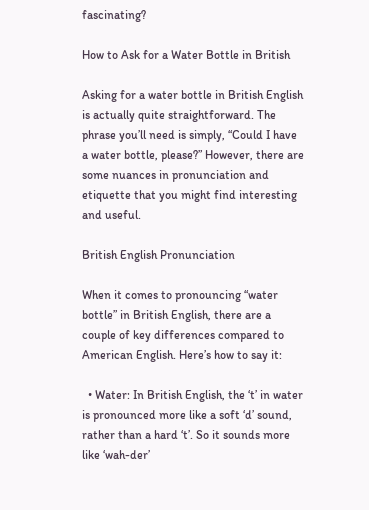fascinating?

How to Ask for a Water Bottle in British

Asking for a water bottle in British English is actually quite straightforward. The phrase you’ll need is simply, “Could I have a water bottle, please?” However, there are some nuances in pronunciation and etiquette that you might find interesting and useful.

British English Pronunciation

When it comes to pronouncing “water bottle” in British English, there are a couple of key differences compared to American English. Here’s how to say it:

  • Water: In British English, the ‘t’ in water is pronounced more like a soft ‘d’ sound, rather than a hard ‘t’. So it sounds more like ‘wah-der’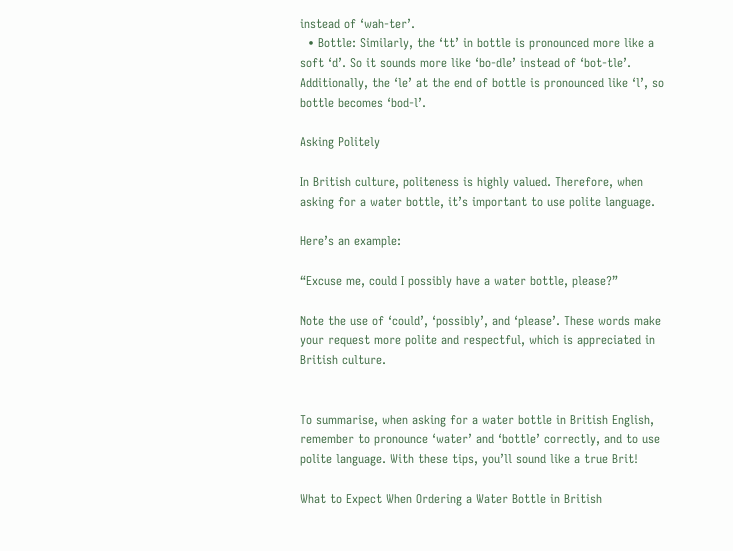instead of ‘wah-ter’.
  • Bottle: Similarly, the ‘tt’ in bottle is pronounced more like a soft ‘d’. So it sounds more like ‘bo-dle’ instead of ‘bot-tle’. Additionally, the ‘le’ at the end of bottle is pronounced like ‘l’, so bottle becomes ‘bod-l’.

Asking Politely

In British culture, politeness is highly valued. Therefore, when asking for a water bottle, it’s important to use polite language.

Here’s an example:

“Excuse me, could I possibly have a water bottle, please?”

Note the use of ‘could’, ‘possibly’, and ‘please’. These words make your request more polite and respectful, which is appreciated in British culture.


To summarise, when asking for a water bottle in British English, remember to pronounce ‘water’ and ‘bottle’ correctly, and to use polite language. With these tips, you’ll sound like a true Brit!

What to Expect When Ordering a Water Bottle in British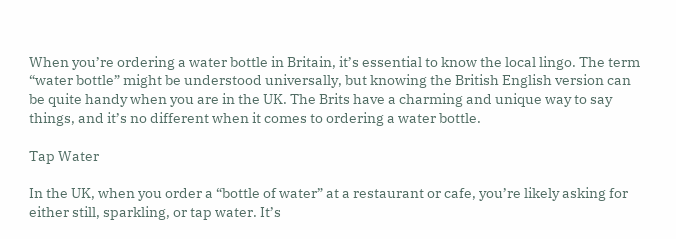When you’re ordering a water bottle in Britain, it’s essential to know the local lingo. The term “water bottle” might be understood universally, but knowing the British English version can be quite handy when you are in the UK. The Brits have a charming and unique way to say things, and it’s no different when it comes to ordering a water bottle.

Tap Water

In the UK, when you order a “bottle of water” at a restaurant or cafe, you’re likely asking for either still, sparkling, or tap water. It’s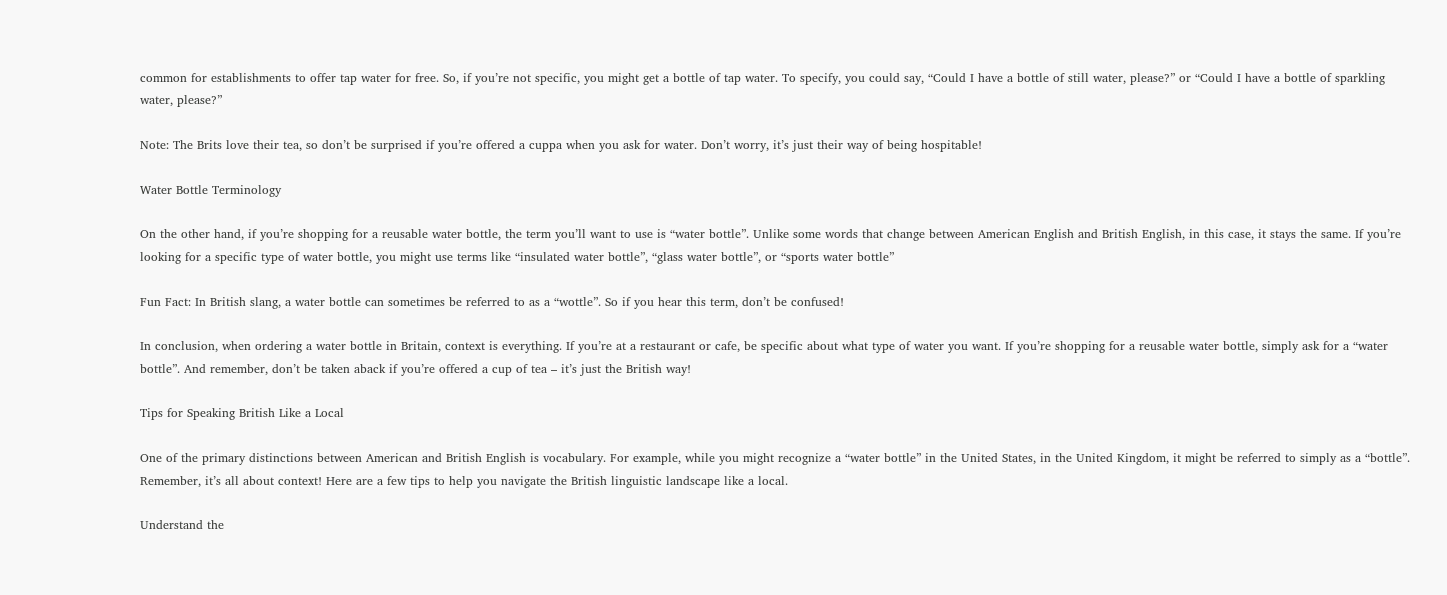common for establishments to offer tap water for free. So, if you’re not specific, you might get a bottle of tap water. To specify, you could say, “Could I have a bottle of still water, please?” or “Could I have a bottle of sparkling water, please?”

Note: The Brits love their tea, so don’t be surprised if you’re offered a cuppa when you ask for water. Don’t worry, it’s just their way of being hospitable!

Water Bottle Terminology

On the other hand, if you’re shopping for a reusable water bottle, the term you’ll want to use is “water bottle”. Unlike some words that change between American English and British English, in this case, it stays the same. If you’re looking for a specific type of water bottle, you might use terms like “insulated water bottle”, “glass water bottle”, or “sports water bottle”

Fun Fact: In British slang, a water bottle can sometimes be referred to as a “wottle”. So if you hear this term, don’t be confused!

In conclusion, when ordering a water bottle in Britain, context is everything. If you’re at a restaurant or cafe, be specific about what type of water you want. If you’re shopping for a reusable water bottle, simply ask for a “water bottle”. And remember, don’t be taken aback if you’re offered a cup of tea – it’s just the British way!

Tips for Speaking British Like a Local

One of the primary distinctions between American and British English is vocabulary. For example, while you might recognize a “water bottle” in the United States, in the United Kingdom, it might be referred to simply as a “bottle”. Remember, it’s all about context! Here are a few tips to help you navigate the British linguistic landscape like a local.

Understand the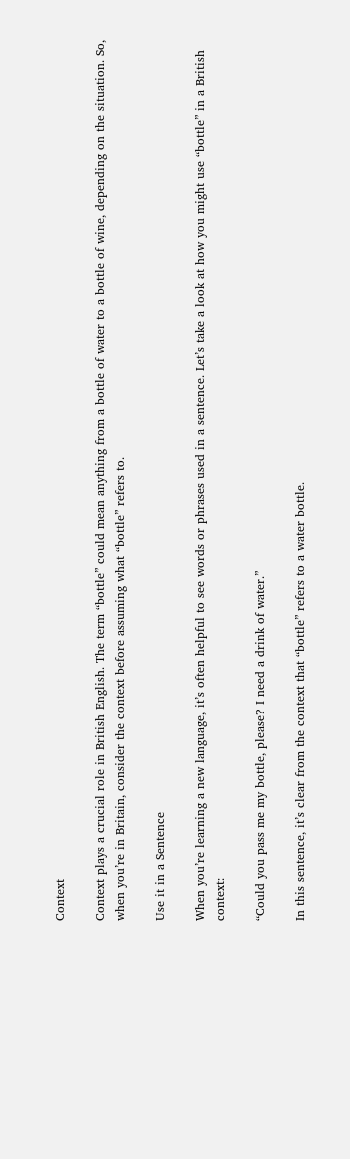Context

Context plays a crucial role in British English. The term “bottle” could mean anything from a bottle of water to a bottle of wine, depending on the situation. So, when you’re in Britain, consider the context before assuming what “bottle” refers to.

Use it in a Sentence

When you’re learning a new language, it’s often helpful to see words or phrases used in a sentence. Let’s take a look at how you might use “bottle” in a British context:

“Could you pass me my bottle, please? I need a drink of water.”

In this sentence, it’s clear from the context that “bottle” refers to a water bottle.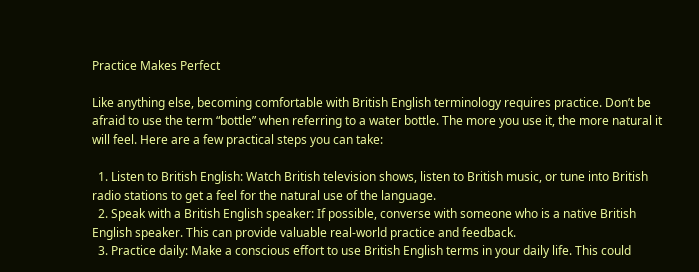Practice Makes Perfect

Like anything else, becoming comfortable with British English terminology requires practice. Don’t be afraid to use the term “bottle” when referring to a water bottle. The more you use it, the more natural it will feel. Here are a few practical steps you can take:

  1. Listen to British English: Watch British television shows, listen to British music, or tune into British radio stations to get a feel for the natural use of the language.
  2. Speak with a British English speaker: If possible, converse with someone who is a native British English speaker. This can provide valuable real-world practice and feedback.
  3. Practice daily: Make a conscious effort to use British English terms in your daily life. This could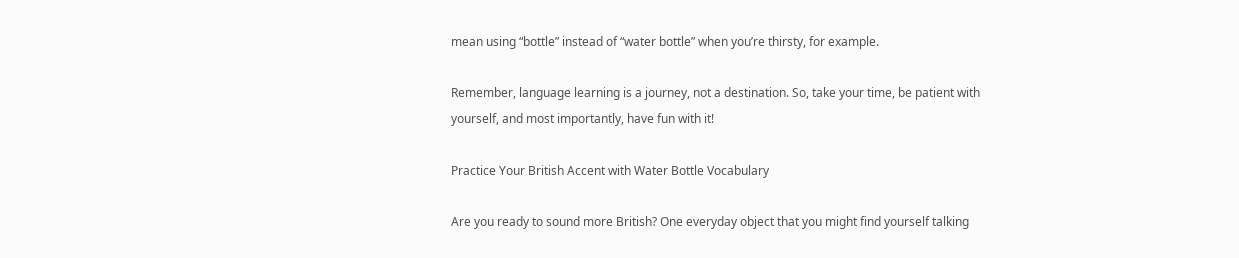mean using “bottle” instead of “water bottle” when you’re thirsty, for example.

Remember, language learning is a journey, not a destination. So, take your time, be patient with yourself, and most importantly, have fun with it!

Practice Your British Accent with Water Bottle Vocabulary

Are you ready to sound more British? One everyday object that you might find yourself talking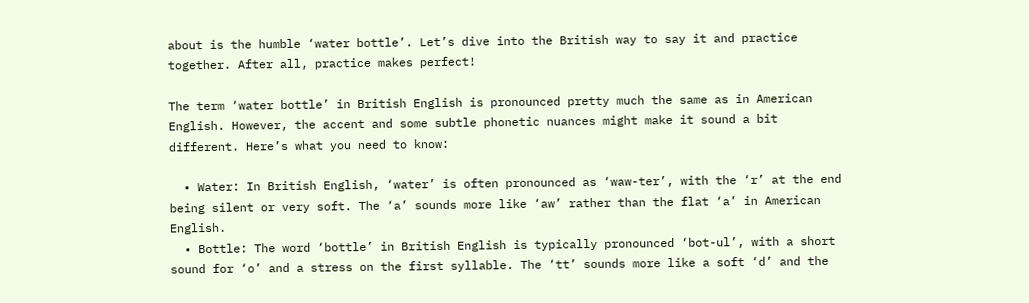about is the humble ‘water bottle’. Let’s dive into the British way to say it and practice together. After all, practice makes perfect!

The term ‘water bottle’ in British English is pronounced pretty much the same as in American English. However, the accent and some subtle phonetic nuances might make it sound a bit different. Here’s what you need to know:

  • Water: In British English, ‘water’ is often pronounced as ‘waw-ter’, with the ‘r’ at the end being silent or very soft. The ‘a’ sounds more like ‘aw’ rather than the flat ‘a’ in American English.
  • Bottle: The word ‘bottle’ in British English is typically pronounced ‘bot-ul’, with a short sound for ‘o’ and a stress on the first syllable. The ‘tt’ sounds more like a soft ‘d’ and the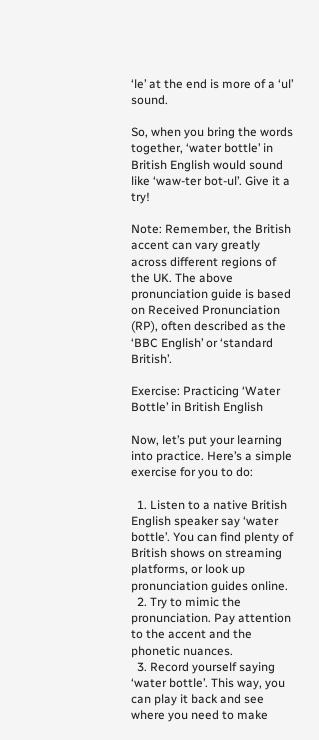‘le’ at the end is more of a ‘ul’ sound.

So, when you bring the words together, ‘water bottle’ in British English would sound like ‘waw-ter bot-ul’. Give it a try!

Note: Remember, the British accent can vary greatly across different regions of the UK. The above pronunciation guide is based on Received Pronunciation (RP), often described as the ‘BBC English’ or ‘standard British’.

Exercise: Practicing ‘Water Bottle’ in British English

Now, let’s put your learning into practice. Here’s a simple exercise for you to do:

  1. Listen to a native British English speaker say ‘water bottle’. You can find plenty of British shows on streaming platforms, or look up pronunciation guides online.
  2. Try to mimic the pronunciation. Pay attention to the accent and the phonetic nuances.
  3. Record yourself saying ‘water bottle’. This way, you can play it back and see where you need to make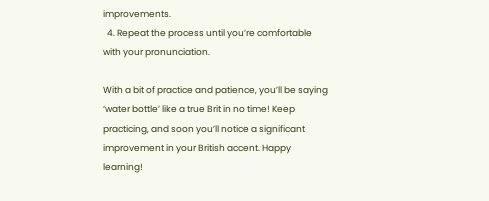improvements.
  4. Repeat the process until you’re comfortable with your pronunciation.

With a bit of practice and patience, you’ll be saying ‘water bottle’ like a true Brit in no time! Keep practicing, and soon you’ll notice a significant improvement in your British accent. Happy learning!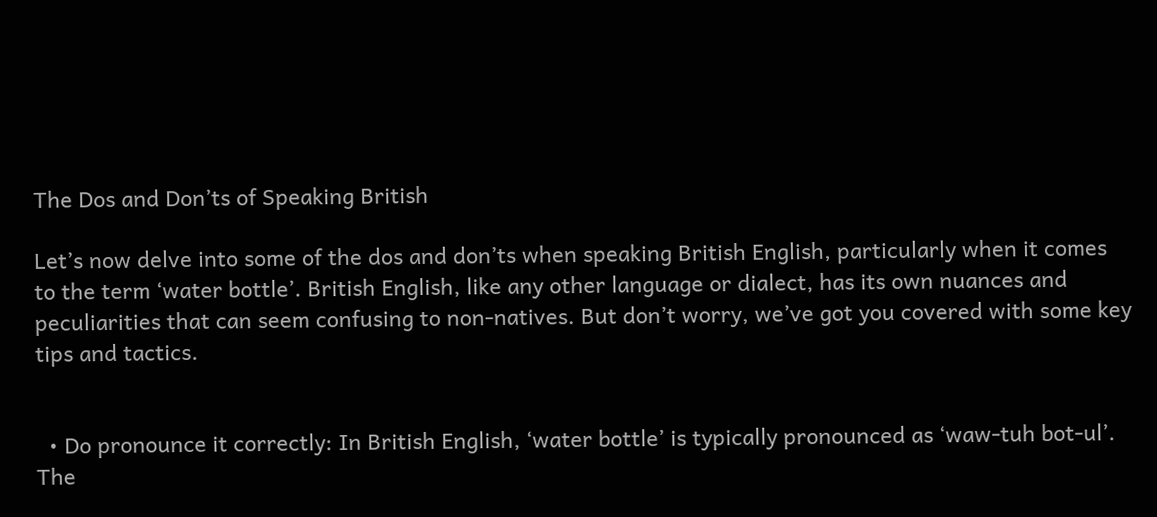The Dos and Don’ts of Speaking British

Let’s now delve into some of the dos and don’ts when speaking British English, particularly when it comes to the term ‘water bottle’. British English, like any other language or dialect, has its own nuances and peculiarities that can seem confusing to non-natives. But don’t worry, we’ve got you covered with some key tips and tactics.


  • Do pronounce it correctly: In British English, ‘water bottle’ is typically pronounced as ‘waw-tuh bot-ul’. The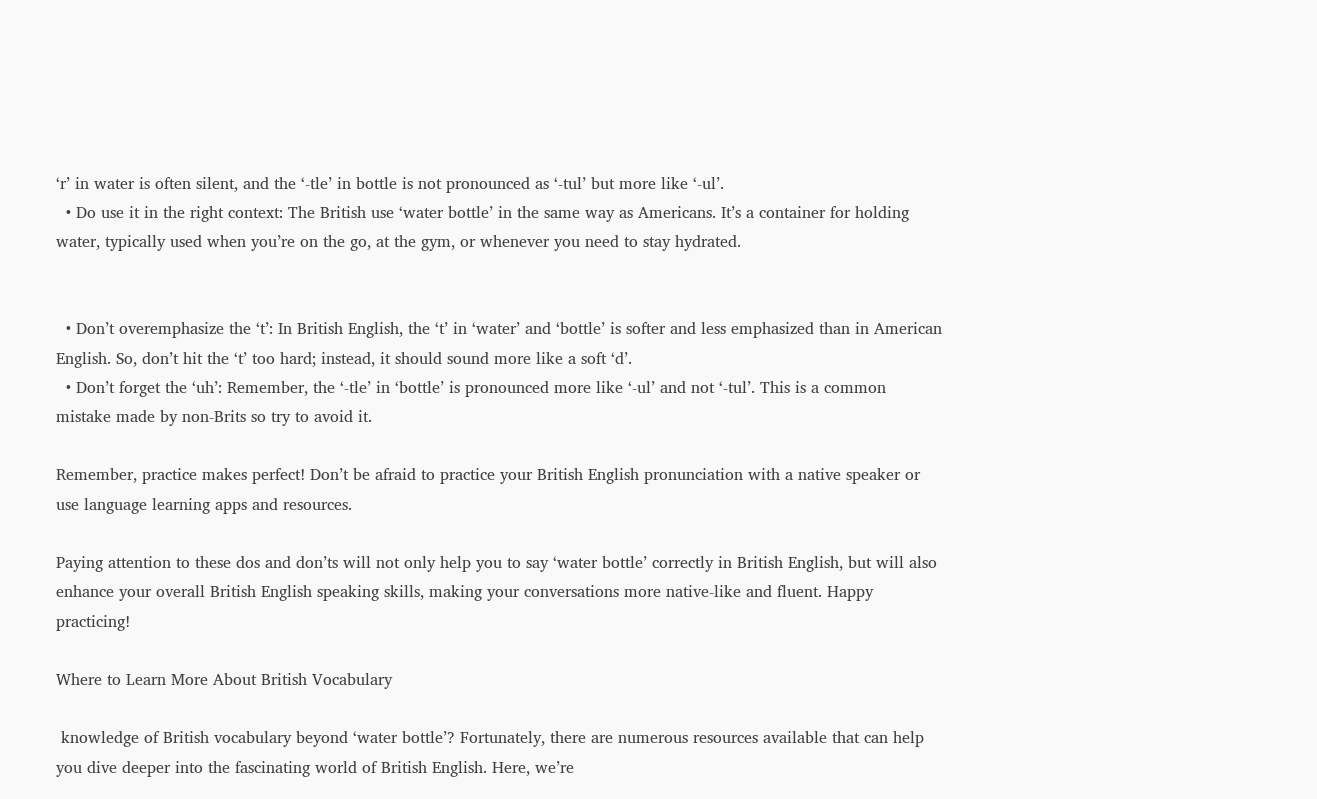‘r’ in water is often silent, and the ‘-tle’ in bottle is not pronounced as ‘-tul’ but more like ‘-ul’.
  • Do use it in the right context: The British use ‘water bottle’ in the same way as Americans. It’s a container for holding water, typically used when you’re on the go, at the gym, or whenever you need to stay hydrated.


  • Don’t overemphasize the ‘t’: In British English, the ‘t’ in ‘water’ and ‘bottle’ is softer and less emphasized than in American English. So, don’t hit the ‘t’ too hard; instead, it should sound more like a soft ‘d’.
  • Don’t forget the ‘uh’: Remember, the ‘-tle’ in ‘bottle’ is pronounced more like ‘-ul’ and not ‘-tul’. This is a common mistake made by non-Brits so try to avoid it.

Remember, practice makes perfect! Don’t be afraid to practice your British English pronunciation with a native speaker or use language learning apps and resources.

Paying attention to these dos and don’ts will not only help you to say ‘water bottle’ correctly in British English, but will also enhance your overall British English speaking skills, making your conversations more native-like and fluent. Happy practicing!

Where to Learn More About British Vocabulary

 knowledge of British vocabulary beyond ‘water bottle’? Fortunately, there are numerous resources available that can help you dive deeper into the fascinating world of British English. Here, we’re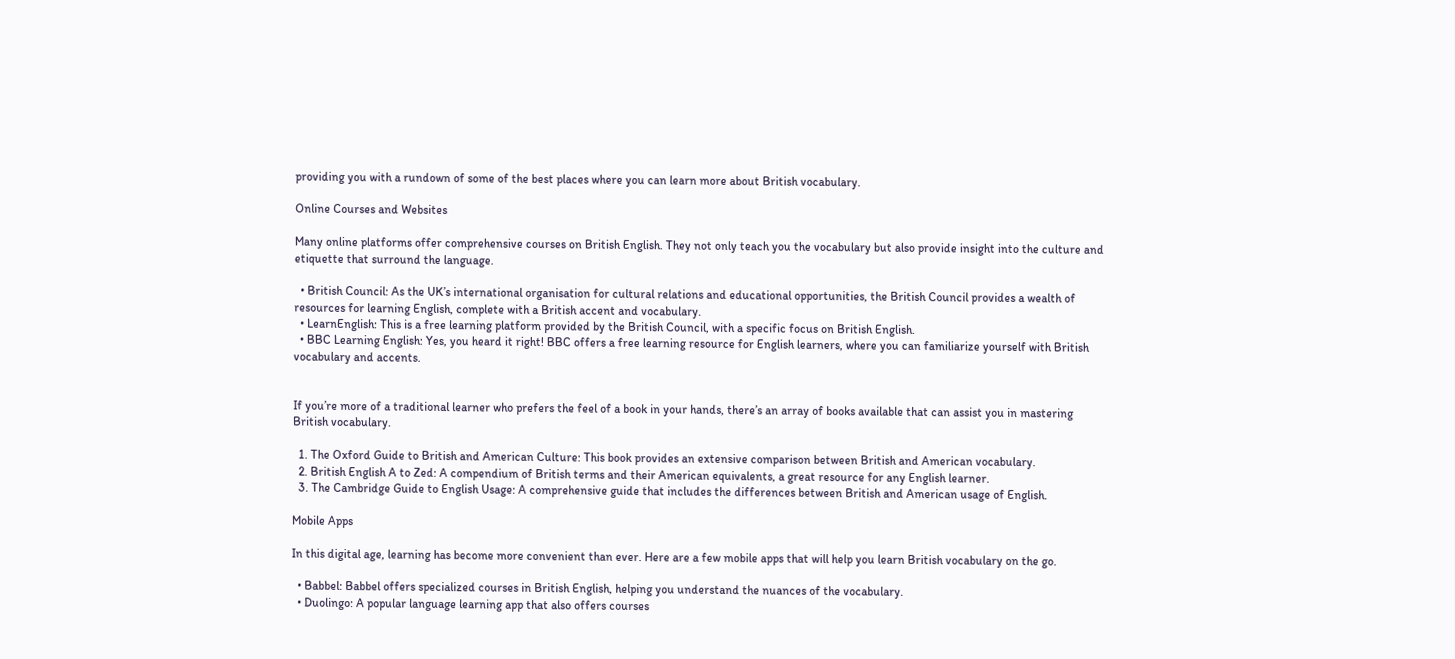providing you with a rundown of some of the best places where you can learn more about British vocabulary.

Online Courses and Websites

Many online platforms offer comprehensive courses on British English. They not only teach you the vocabulary but also provide insight into the culture and etiquette that surround the language.

  • British Council: As the UK’s international organisation for cultural relations and educational opportunities, the British Council provides a wealth of resources for learning English, complete with a British accent and vocabulary.
  • LearnEnglish: This is a free learning platform provided by the British Council, with a specific focus on British English.
  • BBC Learning English: Yes, you heard it right! BBC offers a free learning resource for English learners, where you can familiarize yourself with British vocabulary and accents.


If you’re more of a traditional learner who prefers the feel of a book in your hands, there’s an array of books available that can assist you in mastering British vocabulary.

  1. The Oxford Guide to British and American Culture: This book provides an extensive comparison between British and American vocabulary.
  2. British English A to Zed: A compendium of British terms and their American equivalents, a great resource for any English learner.
  3. The Cambridge Guide to English Usage: A comprehensive guide that includes the differences between British and American usage of English.

Mobile Apps

In this digital age, learning has become more convenient than ever. Here are a few mobile apps that will help you learn British vocabulary on the go.

  • Babbel: Babbel offers specialized courses in British English, helping you understand the nuances of the vocabulary.
  • Duolingo: A popular language learning app that also offers courses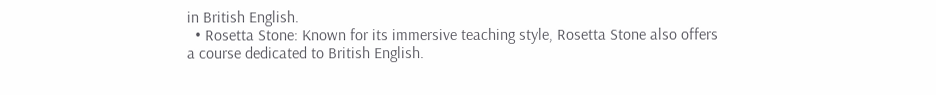in British English.
  • Rosetta Stone: Known for its immersive teaching style, Rosetta Stone also offers a course dedicated to British English.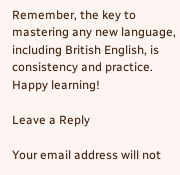Remember, the key to mastering any new language, including British English, is consistency and practice. Happy learning!

Leave a Reply

Your email address will not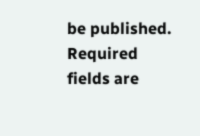be published. Required fields are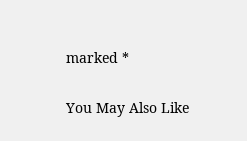marked *

You May Also Like